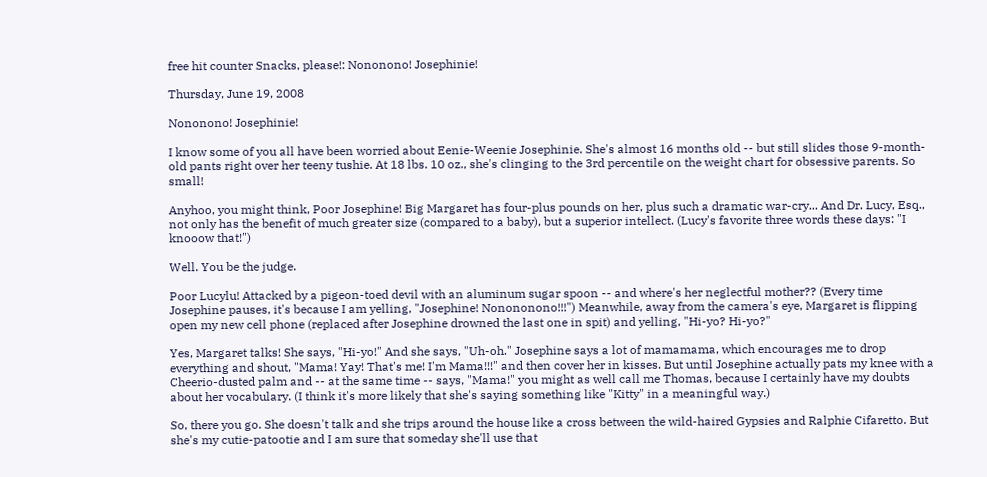free hit counter Snacks, please!: Nononono! Josephinie!

Thursday, June 19, 2008

Nononono! Josephinie!

I know some of you all have been worried about Eenie-Weenie Josephinie. She's almost 16 months old -- but still slides those 9-month-old pants right over her teeny tushie. At 18 lbs. 10 oz., she's clinging to the 3rd percentile on the weight chart for obsessive parents. So small!

Anyhoo, you might think, Poor Josephine! Big Margaret has four-plus pounds on her, plus such a dramatic war-cry... And Dr. Lucy, Esq., not only has the benefit of much greater size (compared to a baby), but a superior intellect. (Lucy's favorite three words these days: "I knooow that!")

Well. You be the judge.

Poor Lucylu! Attacked by a pigeon-toed devil with an aluminum sugar spoon -- and where's her neglectful mother?? (Every time Josephine pauses, it's because I am yelling, "Josephine! Nonononono!!!") Meanwhile, away from the camera's eye, Margaret is flipping open my new cell phone (replaced after Josephine drowned the last one in spit) and yelling, "Hi-yo? Hi-yo?"

Yes, Margaret talks! She says, "Hi-yo!" And she says, "Uh-oh." Josephine says a lot of mamamama, which encourages me to drop everything and shout, "Mama! Yay! That's me! I'm Mama!!!" and then cover her in kisses. But until Josephine actually pats my knee with a Cheerio-dusted palm and -- at the same time -- says, "Mama!" you might as well call me Thomas, because I certainly have my doubts about her vocabulary. (I think it's more likely that she's saying something like "Kitty" in a meaningful way.)

So, there you go. She doesn't talk and she trips around the house like a cross between the wild-haired Gypsies and Ralphie Cifaretto. But she's my cutie-patootie and I am sure that someday she'll use that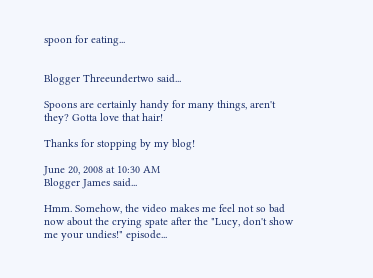spoon for eating...


Blogger Threeundertwo said...

Spoons are certainly handy for many things, aren't they? Gotta love that hair!

Thanks for stopping by my blog!

June 20, 2008 at 10:30 AM
Blogger James said...

Hmm. Somehow, the video makes me feel not so bad now about the crying spate after the "Lucy, don't show me your undies!" episode...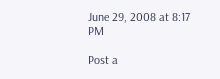June 29, 2008 at 8:17 PM

Post a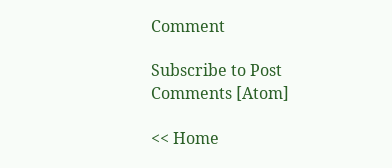Comment

Subscribe to Post Comments [Atom]

<< Home